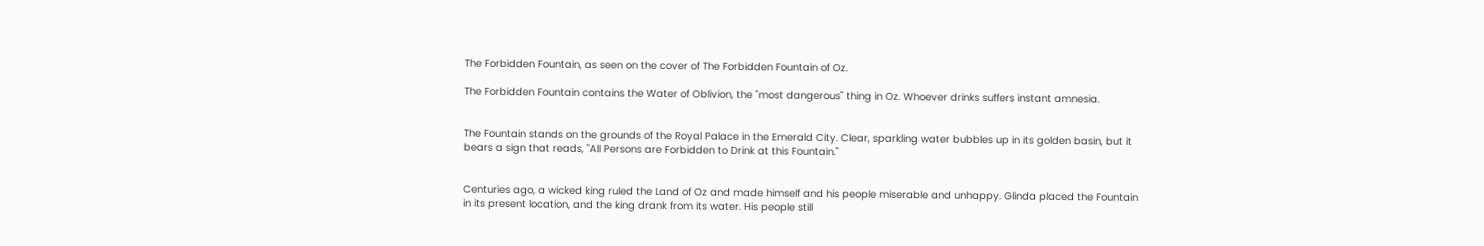The Forbidden Fountain, as seen on the cover of The Forbidden Fountain of Oz.

The Forbidden Fountain contains the Water of Oblivion, the "most dangerous" thing in Oz. Whoever drinks suffers instant amnesia.


The Fountain stands on the grounds of the Royal Palace in the Emerald City. Clear, sparkling water bubbles up in its golden basin, but it bears a sign that reads, "All Persons are Forbidden to Drink at this Fountain."


Centuries ago, a wicked king ruled the Land of Oz and made himself and his people miserable and unhappy. Glinda placed the Fountain in its present location, and the king drank from its water. His people still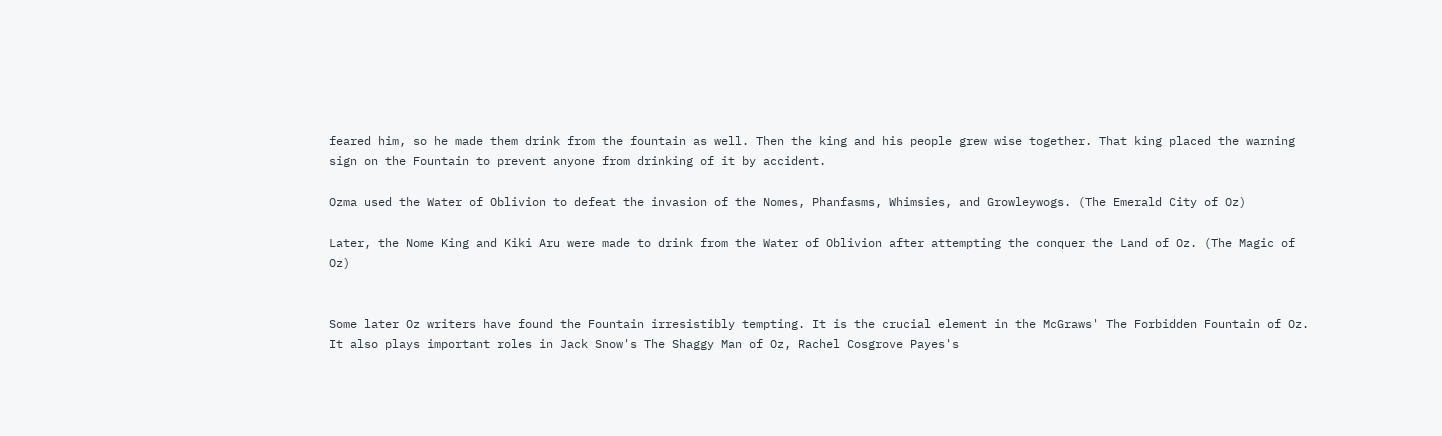feared him, so he made them drink from the fountain as well. Then the king and his people grew wise together. That king placed the warning sign on the Fountain to prevent anyone from drinking of it by accident.

Ozma used the Water of Oblivion to defeat the invasion of the Nomes, Phanfasms, Whimsies, and Growleywogs. (The Emerald City of Oz)

Later, the Nome King and Kiki Aru were made to drink from the Water of Oblivion after attempting the conquer the Land of Oz. (The Magic of Oz)


Some later Oz writers have found the Fountain irresistibly tempting. It is the crucial element in the McGraws' The Forbidden Fountain of Oz. It also plays important roles in Jack Snow's The Shaggy Man of Oz, Rachel Cosgrove Payes's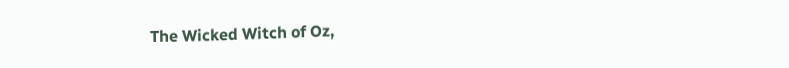The Wicked Witch of Oz,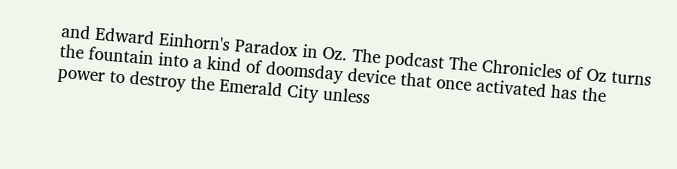and Edward Einhorn's Paradox in Oz. The podcast The Chronicles of Oz turns the fountain into a kind of doomsday device that once activated has the power to destroy the Emerald City unless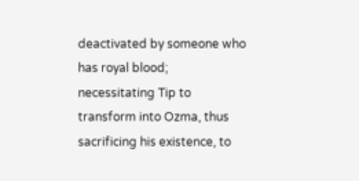deactivated by someone who has royal blood; necessitating Tip to transform into Ozma, thus sacrificing his existence, to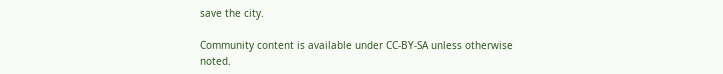save the city.

Community content is available under CC-BY-SA unless otherwise noted.